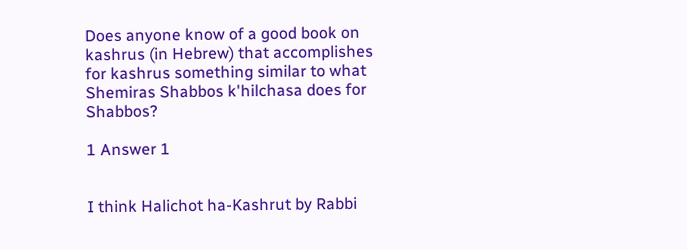Does anyone know of a good book on kashrus (in Hebrew) that accomplishes for kashrus something similar to what Shemiras Shabbos k'hilchasa does for Shabbos?

1 Answer 1


I think Halichot ha-Kashrut by Rabbi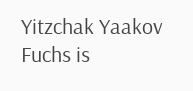Yitzchak Yaakov Fuchs is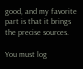good, and my favorite part is that it brings the precise sources.

You must log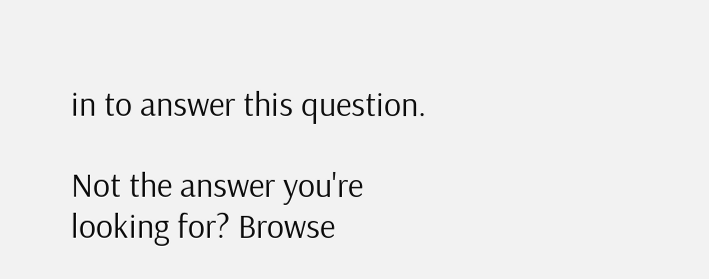in to answer this question.

Not the answer you're looking for? Browse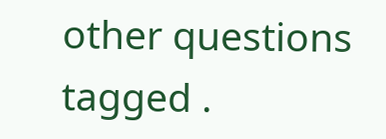other questions tagged .